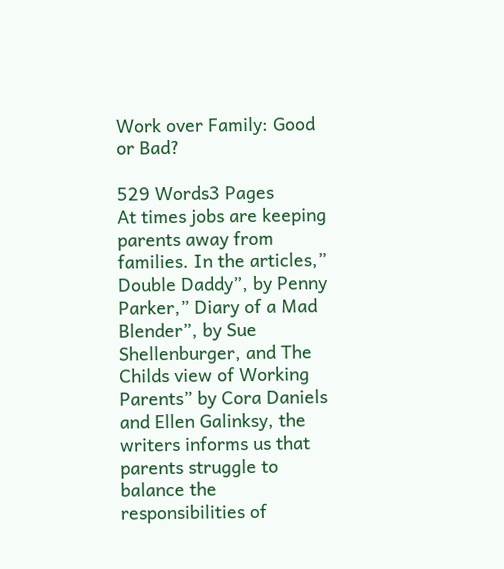Work over Family: Good or Bad?

529 Words3 Pages
At times jobs are keeping parents away from families. In the articles,” Double Daddy”, by Penny Parker,” Diary of a Mad Blender”, by Sue Shellenburger, and The Childs view of Working Parents” by Cora Daniels and Ellen Galinksy, the writers informs us that parents struggle to balance the responsibilities of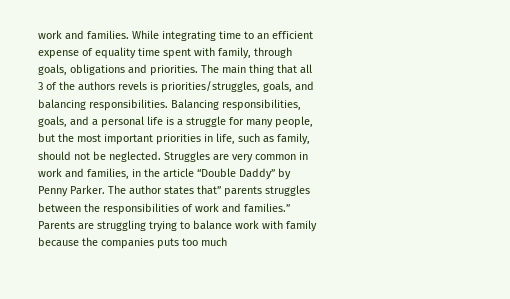work and families. While integrating time to an efficient expense of equality time spent with family, through goals, obligations and priorities. The main thing that all 3 of the authors revels is priorities/struggles, goals, and balancing responsibilities. Balancing responsibilities, goals, and a personal life is a struggle for many people, but the most important priorities in life, such as family, should not be neglected. Struggles are very common in work and families, in the article “Double Daddy” by Penny Parker. The author states that” parents struggles between the responsibilities of work and families.” Parents are struggling trying to balance work with family because the companies puts too much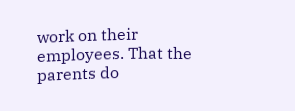work on their employees. That the parents do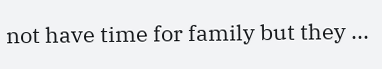not have time for family but they ...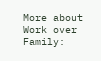More about Work over Family: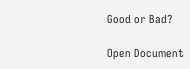Good or Bad?

Open Document